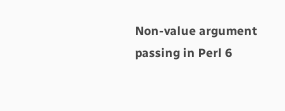Non-value argument passing in Perl 6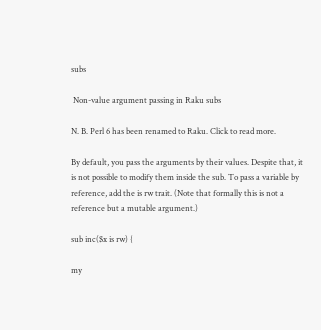subs

 Non-value argument passing in Raku subs

N. B. Perl 6 has been renamed to Raku. Click to read more.

By default, you pass the arguments by their values. Despite that, it is not possible to modify them inside the sub. To pass a variable by reference, add the is rw trait. (Note that formally this is not a reference but a mutable argument.)

sub inc($x is rw) {

my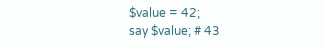$value = 42;
say $value; # 43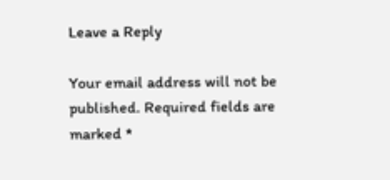Leave a Reply

Your email address will not be published. Required fields are marked *